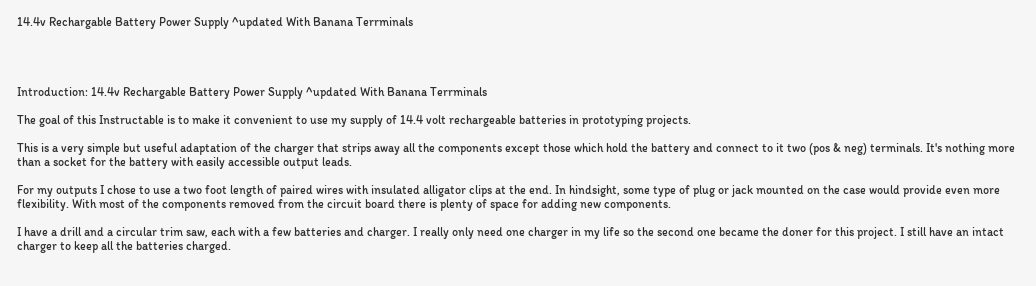14.4v Rechargable Battery Power Supply ^updated With Banana Terrminals




Introduction: 14.4v Rechargable Battery Power Supply ^updated With Banana Terrminals

The goal of this Instructable is to make it convenient to use my supply of 14.4 volt rechargeable batteries in prototyping projects.

This is a very simple but useful adaptation of the charger that strips away all the components except those which hold the battery and connect to it two (pos & neg) terminals. It's nothing more than a socket for the battery with easily accessible output leads.

For my outputs I chose to use a two foot length of paired wires with insulated alligator clips at the end. In hindsight, some type of plug or jack mounted on the case would provide even more flexibility. With most of the components removed from the circuit board there is plenty of space for adding new components.

I have a drill and a circular trim saw, each with a few batteries and charger. I really only need one charger in my life so the second one became the doner for this project. I still have an intact charger to keep all the batteries charged.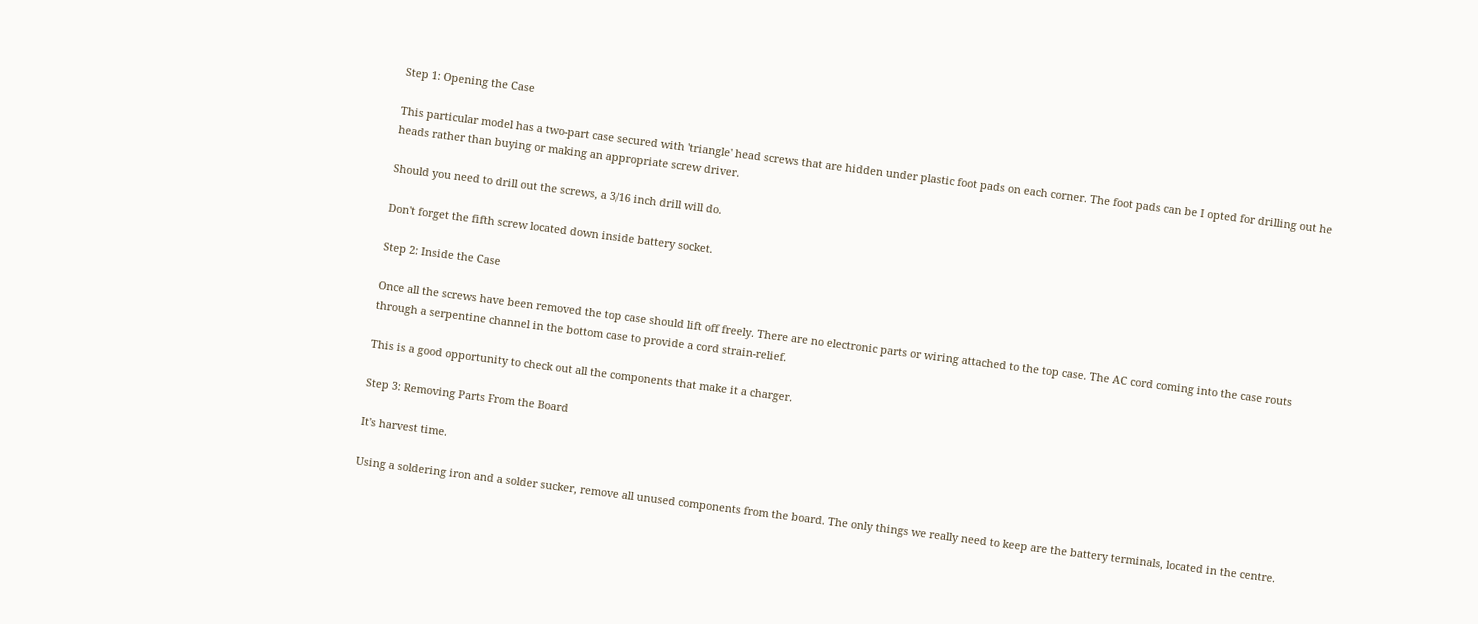Step 1: Opening the Case

This particular model has a two-part case secured with 'triangle' head screws that are hidden under plastic foot pads on each corner. The foot pads can be I opted for drilling out he heads rather than buying or making an appropriate screw driver.

Should you need to drill out the screws, a 3/16 inch drill will do.

Don't forget the fifth screw located down inside battery socket.

Step 2: Inside the Case

Once all the screws have been removed the top case should lift off freely. There are no electronic parts or wiring attached to the top case. The AC cord coming into the case routs through a serpentine channel in the bottom case to provide a cord strain-relief.

This is a good opportunity to check out all the components that make it a charger.

Step 3: Removing Parts From the Board

It's harvest time.

Using a soldering iron and a solder sucker, remove all unused components from the board. The only things we really need to keep are the battery terminals, located in the centre.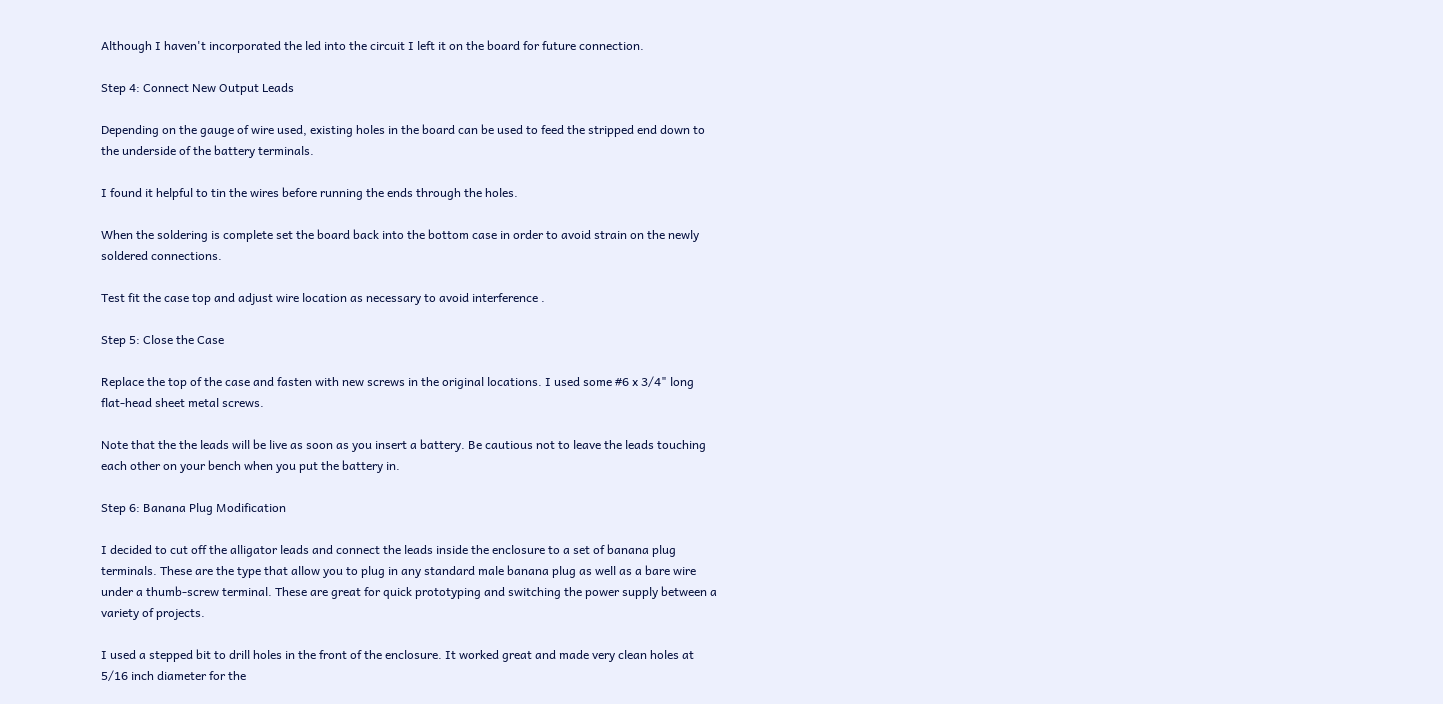Although I haven't incorporated the led into the circuit I left it on the board for future connection.

Step 4: Connect New Output Leads

Depending on the gauge of wire used, existing holes in the board can be used to feed the stripped end down to the underside of the battery terminals.

I found it helpful to tin the wires before running the ends through the holes.

When the soldering is complete set the board back into the bottom case in order to avoid strain on the newly soldered connections.

Test fit the case top and adjust wire location as necessary to avoid interference .

Step 5: Close the Case

Replace the top of the case and fasten with new screws in the original locations. I used some #6 x 3/4" long flat-head sheet metal screws.

Note that the the leads will be live as soon as you insert a battery. Be cautious not to leave the leads touching each other on your bench when you put the battery in.

Step 6: Banana Plug Modification

I decided to cut off the alligator leads and connect the leads inside the enclosure to a set of banana plug terminals. These are the type that allow you to plug in any standard male banana plug as well as a bare wire under a thumb-screw terminal. These are great for quick prototyping and switching the power supply between a variety of projects.

I used a stepped bit to drill holes in the front of the enclosure. It worked great and made very clean holes at 5/16 inch diameter for the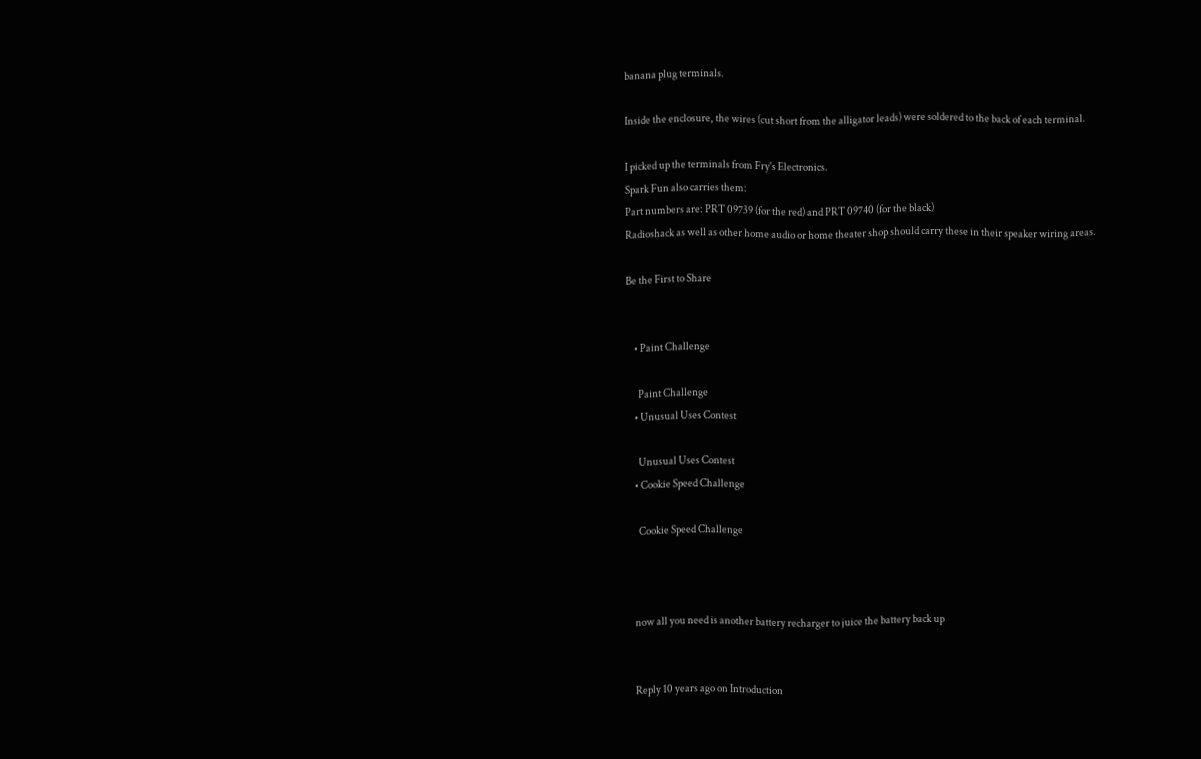banana plug terminals.

Inside the enclosure, the wires (cut short from the alligator leads) were soldered to the back of each terminal.

I picked up the terminals from Fry's Electronics.
Spark Fun also carries them:
Part numbers are: PRT 09739 (for the red) and PRT 09740 (for the black)
Radioshack as well as other home audio or home theater shop should carry these in their speaker wiring areas.

Be the First to Share


    • Paint Challenge

      Paint Challenge
    • Unusual Uses Contest

      Unusual Uses Contest
    • Cookie Speed Challenge

      Cookie Speed Challenge



    now all you need is another battery recharger to juice the battery back up


    Reply 10 years ago on Introduction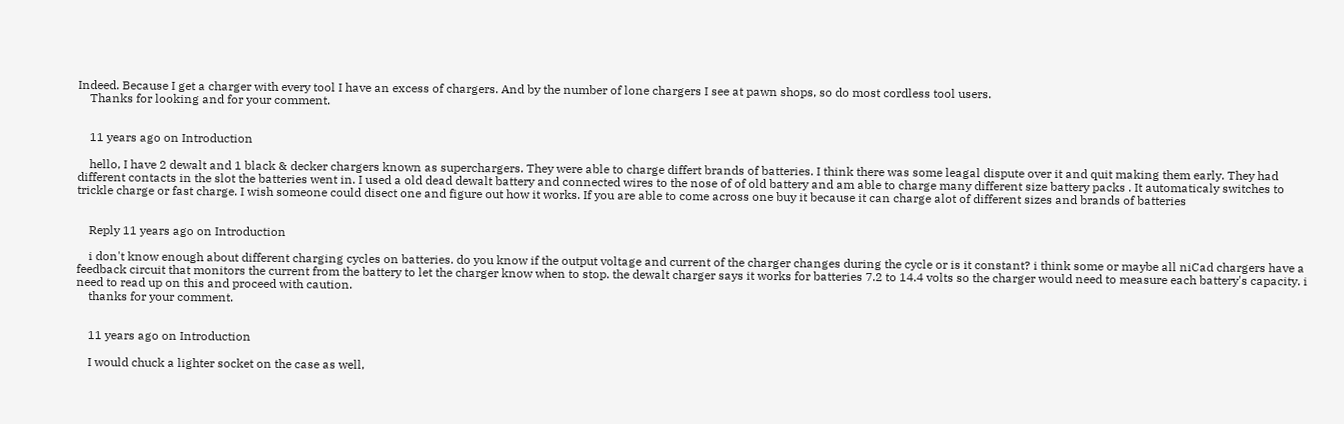Indeed. Because I get a charger with every tool I have an excess of chargers. And by the number of lone chargers I see at pawn shops, so do most cordless tool users.
    Thanks for looking and for your comment.


    11 years ago on Introduction

    hello, I have 2 dewalt and 1 black & decker chargers known as superchargers. They were able to charge differt brands of batteries. I think there was some leagal dispute over it and quit making them early. They had different contacts in the slot the batteries went in. I used a old dead dewalt battery and connected wires to the nose of of old battery and am able to charge many different size battery packs . It automaticaly switches to trickle charge or fast charge. I wish someone could disect one and figure out how it works. If you are able to come across one buy it because it can charge alot of different sizes and brands of batteries


    Reply 11 years ago on Introduction

    i don't know enough about different charging cycles on batteries. do you know if the output voltage and current of the charger changes during the cycle or is it constant? i think some or maybe all niCad chargers have a feedback circuit that monitors the current from the battery to let the charger know when to stop. the dewalt charger says it works for batteries 7.2 to 14.4 volts so the charger would need to measure each battery's capacity. i need to read up on this and proceed with caution.
    thanks for your comment.


    11 years ago on Introduction

    I would chuck a lighter socket on the case as well,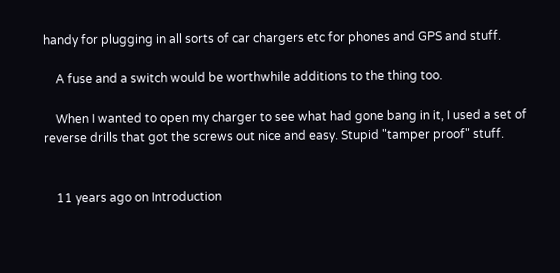handy for plugging in all sorts of car chargers etc for phones and GPS and stuff.

    A fuse and a switch would be worthwhile additions to the thing too.

    When I wanted to open my charger to see what had gone bang in it, I used a set of reverse drills that got the screws out nice and easy. Stupid "tamper proof" stuff.


    11 years ago on Introduction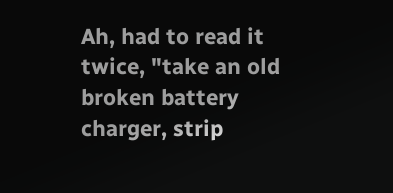Ah, had to read it twice, "take an old broken battery charger, strip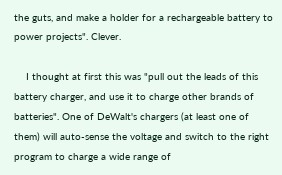the guts, and make a holder for a rechargeable battery to power projects". Clever.

    I thought at first this was "pull out the leads of this battery charger, and use it to charge other brands of batteries". One of DeWalt's chargers (at least one of them) will auto-sense the voltage and switch to the right program to charge a wide range of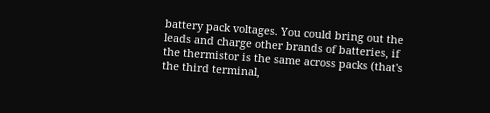battery pack voltages. You could bring out the leads and charge other brands of batteries, if the thermistor is the same across packs (that's the third terminal,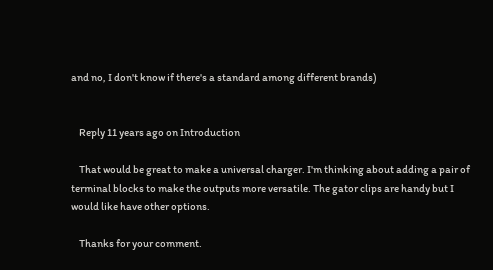and no, I don't know if there's a standard among different brands)


    Reply 11 years ago on Introduction

    That would be great to make a universal charger. I'm thinking about adding a pair of terminal blocks to make the outputs more versatile. The gator clips are handy but I would like have other options.

    Thanks for your comment.